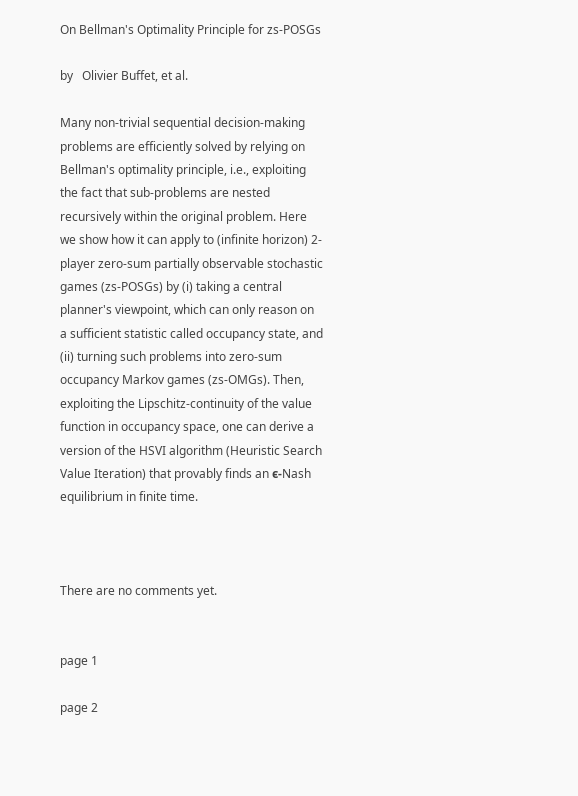On Bellman's Optimality Principle for zs-POSGs

by   Olivier Buffet, et al.

Many non-trivial sequential decision-making problems are efficiently solved by relying on Bellman's optimality principle, i.e., exploiting the fact that sub-problems are nested recursively within the original problem. Here we show how it can apply to (infinite horizon) 2-player zero-sum partially observable stochastic games (zs-POSGs) by (i) taking a central planner's viewpoint, which can only reason on a sufficient statistic called occupancy state, and (ii) turning such problems into zero-sum occupancy Markov games (zs-OMGs). Then, exploiting the Lipschitz-continuity of the value function in occupancy space, one can derive a version of the HSVI algorithm (Heuristic Search Value Iteration) that provably finds an ϵ-Nash equilibrium in finite time.



There are no comments yet.


page 1

page 2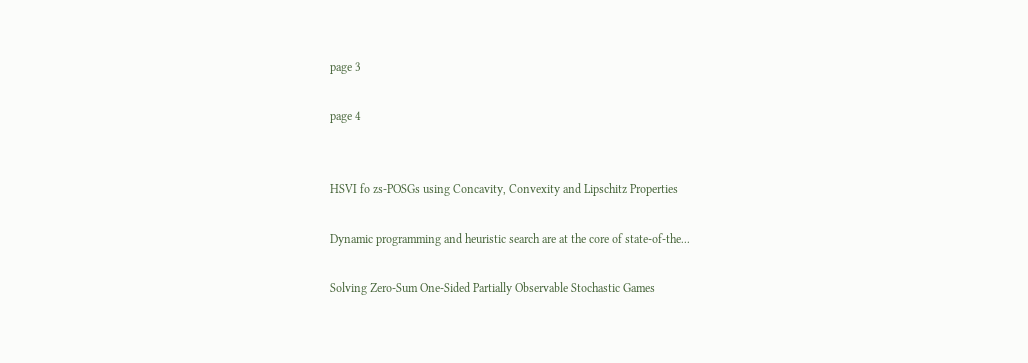page 3

page 4


HSVI fo zs-POSGs using Concavity, Convexity and Lipschitz Properties

Dynamic programming and heuristic search are at the core of state-of-the...

Solving Zero-Sum One-Sided Partially Observable Stochastic Games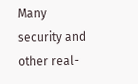Many security and other real-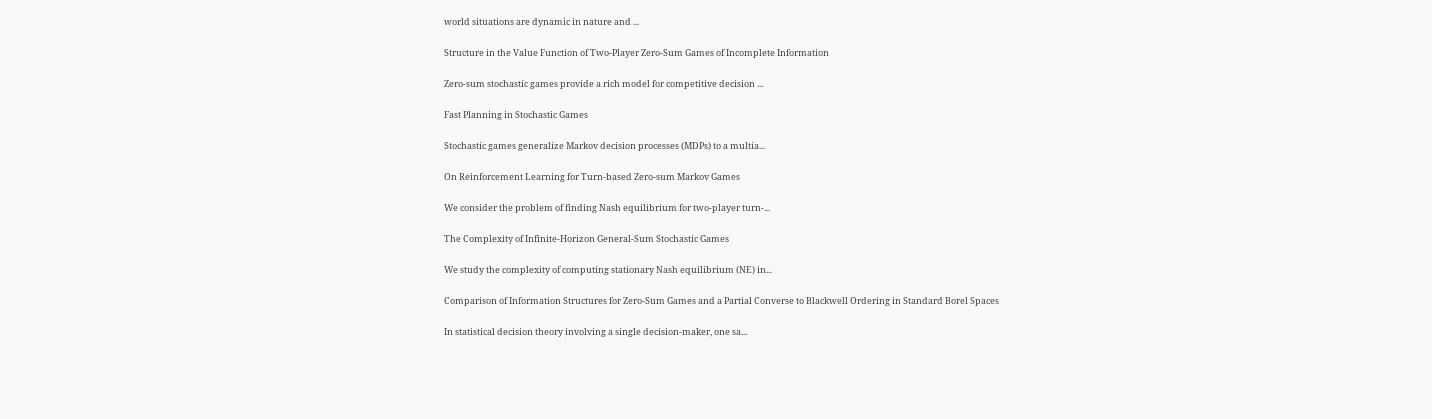world situations are dynamic in nature and ...

Structure in the Value Function of Two-Player Zero-Sum Games of Incomplete Information

Zero-sum stochastic games provide a rich model for competitive decision ...

Fast Planning in Stochastic Games

Stochastic games generalize Markov decision processes (MDPs) to a multia...

On Reinforcement Learning for Turn-based Zero-sum Markov Games

We consider the problem of finding Nash equilibrium for two-player turn-...

The Complexity of Infinite-Horizon General-Sum Stochastic Games

We study the complexity of computing stationary Nash equilibrium (NE) in...

Comparison of Information Structures for Zero-Sum Games and a Partial Converse to Blackwell Ordering in Standard Borel Spaces

In statistical decision theory involving a single decision-maker, one sa...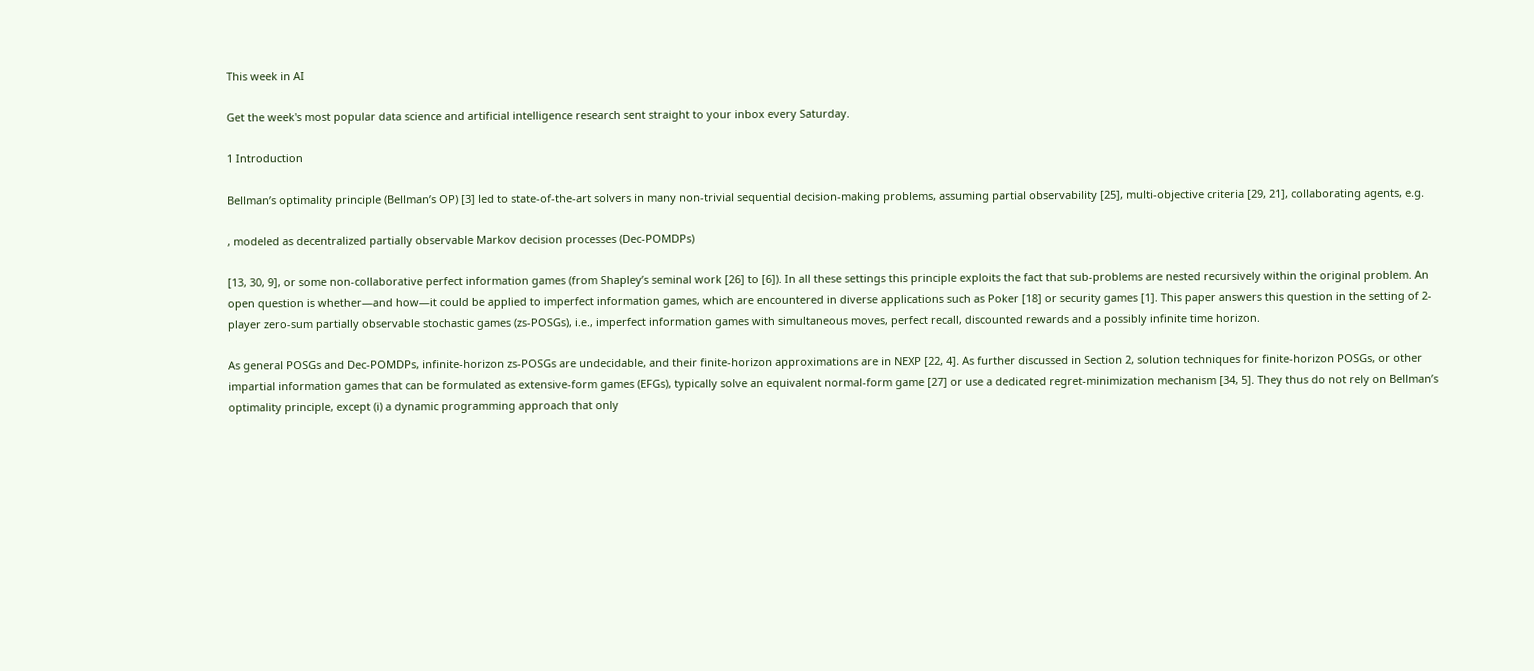This week in AI

Get the week's most popular data science and artificial intelligence research sent straight to your inbox every Saturday.

1 Introduction

Bellman’s optimality principle (Bellman’s OP) [3] led to state-of-the-art solvers in many non-trivial sequential decision-making problems, assuming partial observability [25], multi-objective criteria [29, 21], collaborating agents, e.g.

, modeled as decentralized partially observable Markov decision processes (Dec-POMDPs)

[13, 30, 9], or some non-collaborative perfect information games (from Shapley’s seminal work [26] to [6]). In all these settings this principle exploits the fact that sub-problems are nested recursively within the original problem. An open question is whether—and how—it could be applied to imperfect information games, which are encountered in diverse applications such as Poker [18] or security games [1]. This paper answers this question in the setting of 2-player zero-sum partially observable stochastic games (zs-POSGs), i.e., imperfect information games with simultaneous moves, perfect recall, discounted rewards and a possibly infinite time horizon.

As general POSGs and Dec-POMDPs, infinite-horizon zs-POSGs are undecidable, and their finite-horizon approximations are in NEXP [22, 4]. As further discussed in Section 2, solution techniques for finite-horizon POSGs, or other impartial information games that can be formulated as extensive-form games (EFGs), typically solve an equivalent normal-form game [27] or use a dedicated regret-minimization mechanism [34, 5]. They thus do not rely on Bellman’s optimality principle, except (i) a dynamic programming approach that only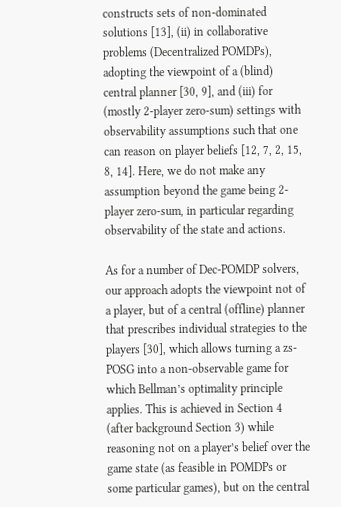constructs sets of non-dominated solutions [13], (ii) in collaborative problems (Decentralized POMDPs), adopting the viewpoint of a (blind) central planner [30, 9], and (iii) for (mostly 2-player zero-sum) settings with observability assumptions such that one can reason on player beliefs [12, 7, 2, 15, 8, 14]. Here, we do not make any assumption beyond the game being 2-player zero-sum, in particular regarding observability of the state and actions.

As for a number of Dec-POMDP solvers, our approach adopts the viewpoint not of a player, but of a central (offline) planner that prescribes individual strategies to the players [30], which allows turning a zs-POSG into a non-observable game for which Bellman’s optimality principle applies. This is achieved in Section 4 (after background Section 3) while reasoning not on a player’s belief over the game state (as feasible in POMDPs or some particular games), but on the central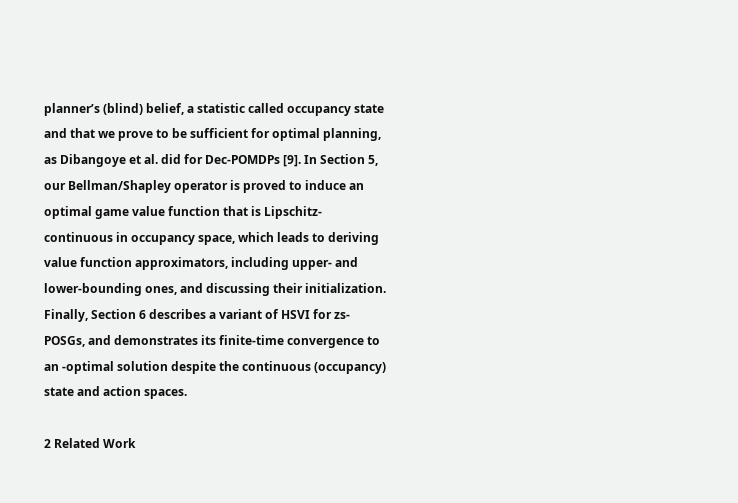planner’s (blind) belief, a statistic called occupancy state and that we prove to be sufficient for optimal planning, as Dibangoye et al. did for Dec-POMDPs [9]. In Section 5, our Bellman/Shapley operator is proved to induce an optimal game value function that is Lipschitz-continuous in occupancy space, which leads to deriving value function approximators, including upper- and lower-bounding ones, and discussing their initialization. Finally, Section 6 describes a variant of HSVI for zs-POSGs, and demonstrates its finite-time convergence to an -optimal solution despite the continuous (occupancy) state and action spaces.

2 Related Work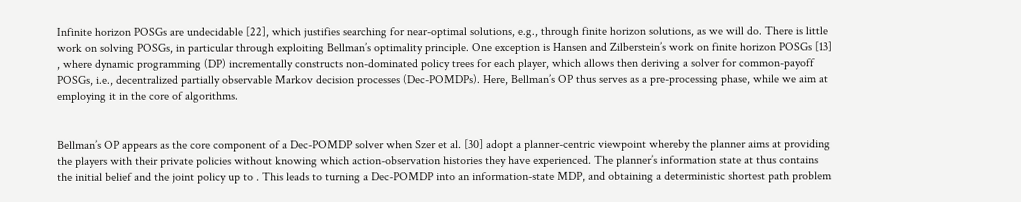Infinite horizon POSGs are undecidable [22], which justifies searching for near-optimal solutions, e.g., through finite horizon solutions, as we will do. There is little work on solving POSGs, in particular through exploiting Bellman’s optimality principle. One exception is Hansen and Zilberstein’s work on finite horizon POSGs [13] , where dynamic programming (DP) incrementally constructs non-dominated policy trees for each player, which allows then deriving a solver for common-payoff POSGs, i.e., decentralized partially observable Markov decision processes (Dec-POMDPs). Here, Bellman’s OP thus serves as a pre-processing phase, while we aim at employing it in the core of algorithms.


Bellman’s OP appears as the core component of a Dec-POMDP solver when Szer et al. [30] adopt a planner-centric viewpoint whereby the planner aims at providing the players with their private policies without knowing which action-observation histories they have experienced. The planner’s information state at thus contains the initial belief and the joint policy up to . This leads to turning a Dec-POMDP into an information-state MDP, and obtaining a deterministic shortest path problem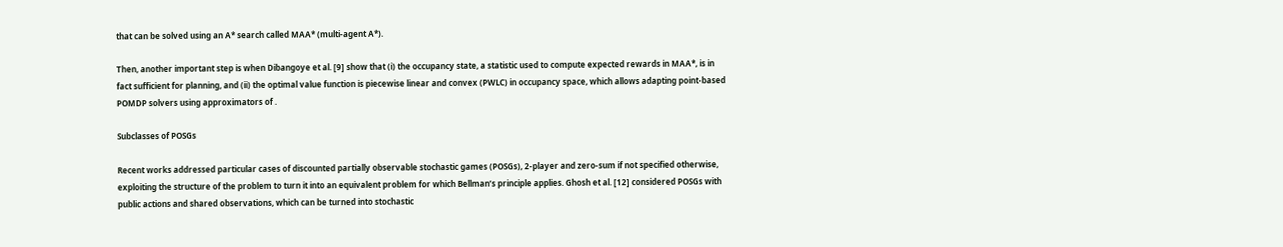that can be solved using an A* search called MAA* (multi-agent A*).

Then, another important step is when Dibangoye et al. [9] show that (i) the occupancy state, a statistic used to compute expected rewards in MAA*, is in fact sufficient for planning, and (ii) the optimal value function is piecewise linear and convex (PWLC) in occupancy space, which allows adapting point-based POMDP solvers using approximators of .

Subclasses of POSGs

Recent works addressed particular cases of discounted partially observable stochastic games (POSGs), 2-player and zero-sum if not specified otherwise, exploiting the structure of the problem to turn it into an equivalent problem for which Bellman’s principle applies. Ghosh et al. [12] considered POSGs with public actions and shared observations, which can be turned into stochastic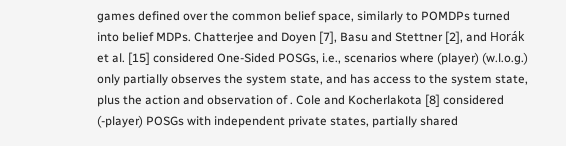games defined over the common belief space, similarly to POMDPs turned into belief MDPs. Chatterjee and Doyen [7], Basu and Stettner [2], and Horák et al. [15] considered One-Sided POSGs, i.e., scenarios where (player) (w.l.o.g.) only partially observes the system state, and has access to the system state, plus the action and observation of . Cole and Kocherlakota [8] considered (-player) POSGs with independent private states, partially shared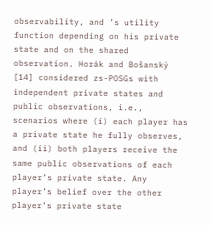observability, and ’s utility function depending on his private state and on the shared observation. Horák and Bošanský [14] considered zs-POSGs with independent private states and public observations, i.e., scenarios where (i) each player has a private state he fully observes, and (ii) both players receive the same public observations of each player’s private state. Any player’s belief over the other player’s private state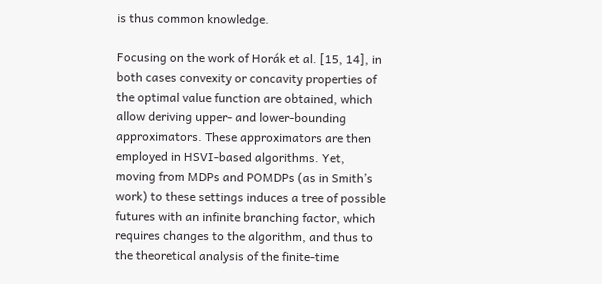is thus common knowledge.

Focusing on the work of Horák et al. [15, 14], in both cases convexity or concavity properties of the optimal value function are obtained, which allow deriving upper- and lower-bounding approximators. These approximators are then employed in HSVI-based algorithms. Yet, moving from MDPs and POMDPs (as in Smith’s work) to these settings induces a tree of possible futures with an infinite branching factor, which requires changes to the algorithm, and thus to the theoretical analysis of the finite-time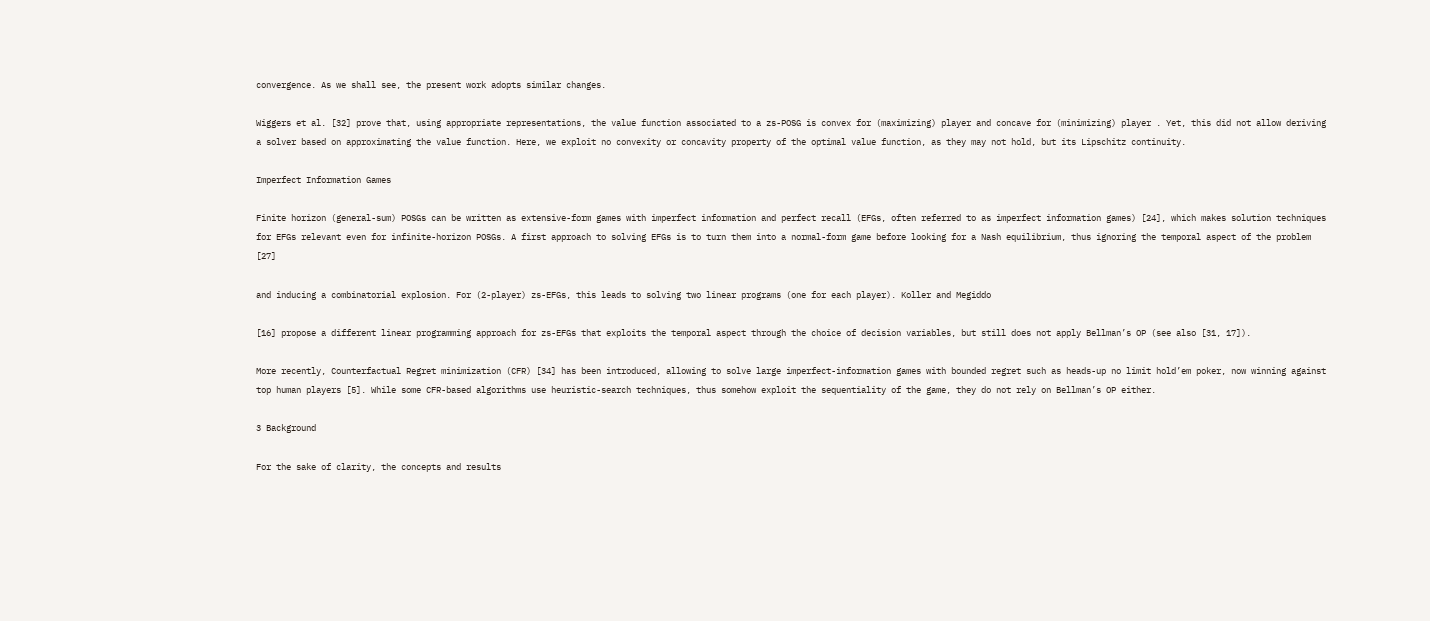convergence. As we shall see, the present work adopts similar changes.

Wiggers et al. [32] prove that, using appropriate representations, the value function associated to a zs-POSG is convex for (maximizing) player and concave for (minimizing) player . Yet, this did not allow deriving a solver based on approximating the value function. Here, we exploit no convexity or concavity property of the optimal value function, as they may not hold, but its Lipschitz continuity.

Imperfect Information Games

Finite horizon (general-sum) POSGs can be written as extensive-form games with imperfect information and perfect recall (EFGs, often referred to as imperfect information games) [24], which makes solution techniques for EFGs relevant even for infinite-horizon POSGs. A first approach to solving EFGs is to turn them into a normal-form game before looking for a Nash equilibrium, thus ignoring the temporal aspect of the problem [27]

and inducing a combinatorial explosion. For (2-player) zs-EFGs, this leads to solving two linear programs (one for each player). Koller and Megiddo

[16] propose a different linear programming approach for zs-EFGs that exploits the temporal aspect through the choice of decision variables, but still does not apply Bellman’s OP (see also [31, 17]).

More recently, Counterfactual Regret minimization (CFR) [34] has been introduced, allowing to solve large imperfect-information games with bounded regret such as heads-up no limit hold’em poker, now winning against top human players [5]. While some CFR-based algorithms use heuristic-search techniques, thus somehow exploit the sequentiality of the game, they do not rely on Bellman’s OP either.

3 Background

For the sake of clarity, the concepts and results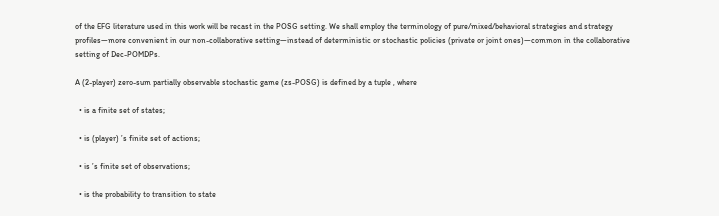of the EFG literature used in this work will be recast in the POSG setting. We shall employ the terminology of pure/mixed/behavioral strategies and strategy profiles—more convenient in our non-collaborative setting—instead of deterministic or stochastic policies (private or joint ones)—common in the collaborative setting of Dec-POMDPs.

A (2-player) zero-sum partially observable stochastic game (zs-POSG) is defined by a tuple , where

  • is a finite set of states;

  • is (player) ’s finite set of actions;

  • is ’s finite set of observations;

  • is the probability to transition to state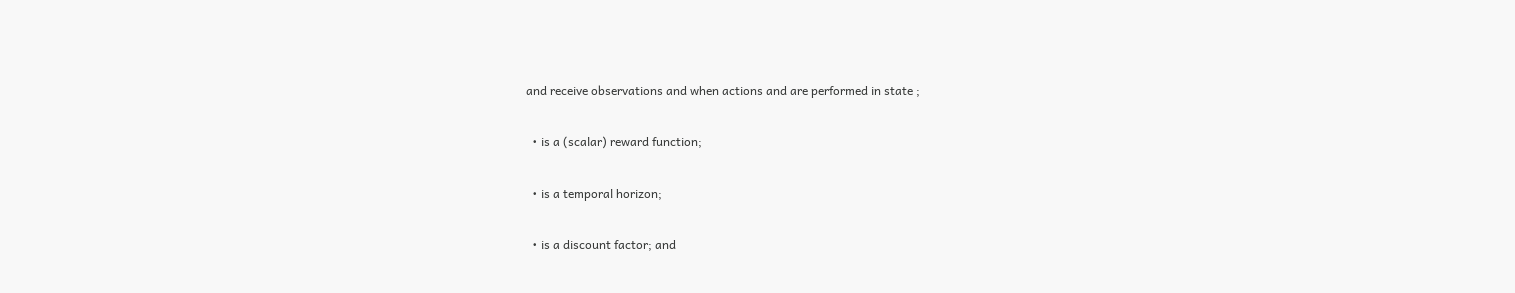and receive observations and when actions and are performed in state ;

  • is a (scalar) reward function;

  • is a temporal horizon;

  • is a discount factor; and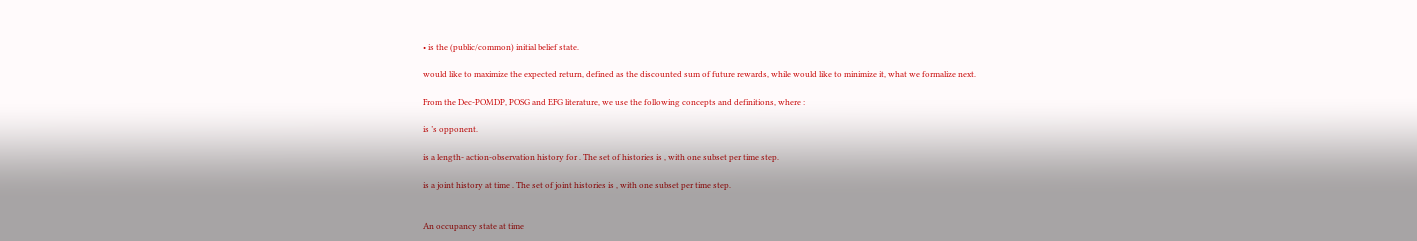• is the (public/common) initial belief state.

would like to maximize the expected return, defined as the discounted sum of future rewards, while would like to minimize it, what we formalize next.

From the Dec-POMDP, POSG and EFG literature, we use the following concepts and definitions, where :

is ’s opponent.

is a length- action-observation history for . The set of histories is , with one subset per time step.

is a joint history at time . The set of joint histories is , with one subset per time step.


An occupancy state at time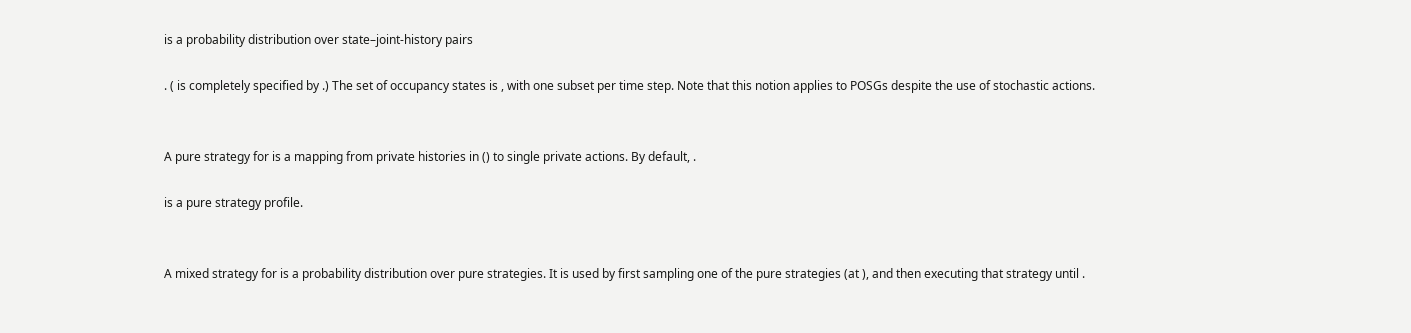is a probability distribution over state–joint-history pairs

. ( is completely specified by .) The set of occupancy states is , with one subset per time step. Note that this notion applies to POSGs despite the use of stochastic actions.


A pure strategy for is a mapping from private histories in () to single private actions. By default, .

is a pure strategy profile.


A mixed strategy for is a probability distribution over pure strategies. It is used by first sampling one of the pure strategies (at ), and then executing that strategy until .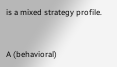is a mixed strategy profile.


A (behavioral)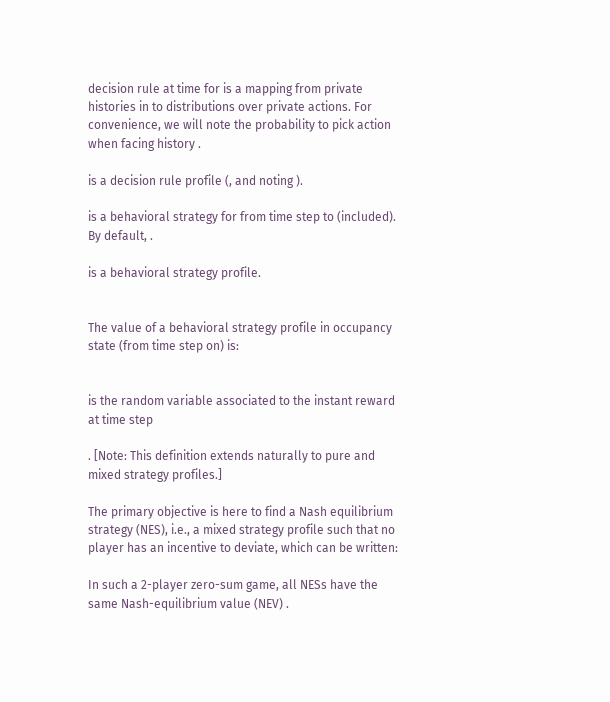decision rule at time for is a mapping from private histories in to distributions over private actions. For convenience, we will note the probability to pick action when facing history .

is a decision rule profile (, and noting ).

is a behavioral strategy for from time step to (included). By default, .

is a behavioral strategy profile.


The value of a behavioral strategy profile in occupancy state (from time step on) is:


is the random variable associated to the instant reward at time step

. [Note: This definition extends naturally to pure and mixed strategy profiles.]

The primary objective is here to find a Nash equilibrium strategy (NES), i.e., a mixed strategy profile such that no player has an incentive to deviate, which can be written:

In such a 2-player zero-sum game, all NESs have the same Nash-equilibrium value (NEV) .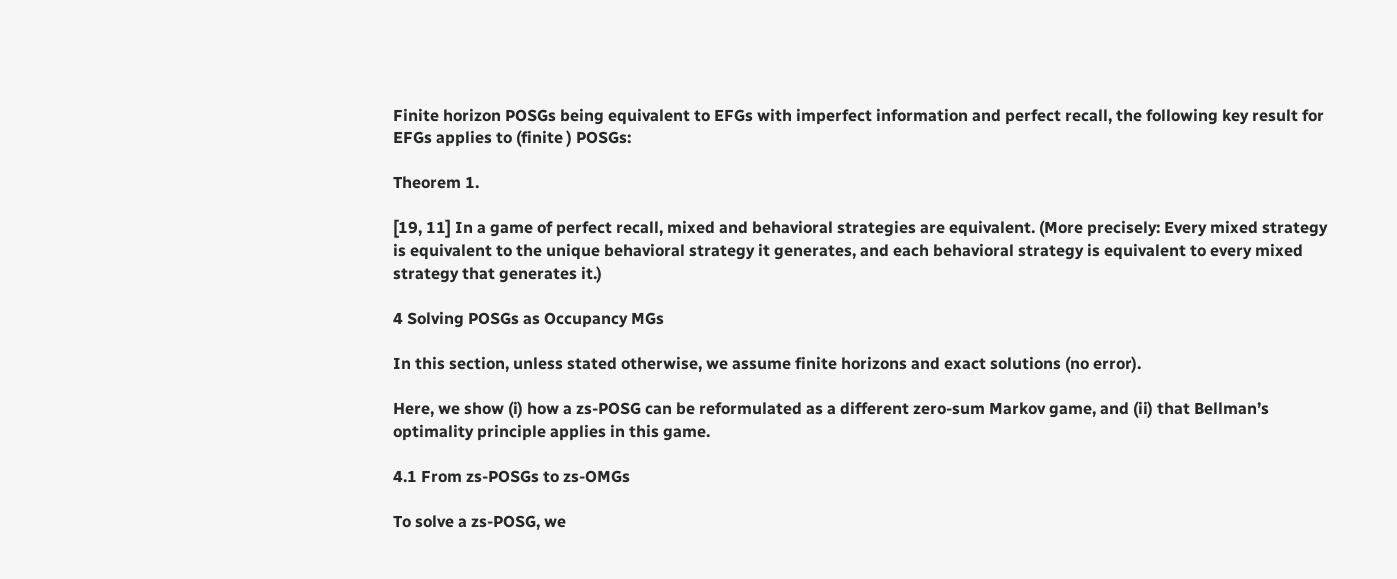Finite horizon POSGs being equivalent to EFGs with imperfect information and perfect recall, the following key result for EFGs applies to (finite ) POSGs:

Theorem 1.

[19, 11] In a game of perfect recall, mixed and behavioral strategies are equivalent. (More precisely: Every mixed strategy is equivalent to the unique behavioral strategy it generates, and each behavioral strategy is equivalent to every mixed strategy that generates it.)

4 Solving POSGs as Occupancy MGs

In this section, unless stated otherwise, we assume finite horizons and exact solutions (no error).

Here, we show (i) how a zs-POSG can be reformulated as a different zero-sum Markov game, and (ii) that Bellman’s optimality principle applies in this game.

4.1 From zs-POSGs to zs-OMGs

To solve a zs-POSG, we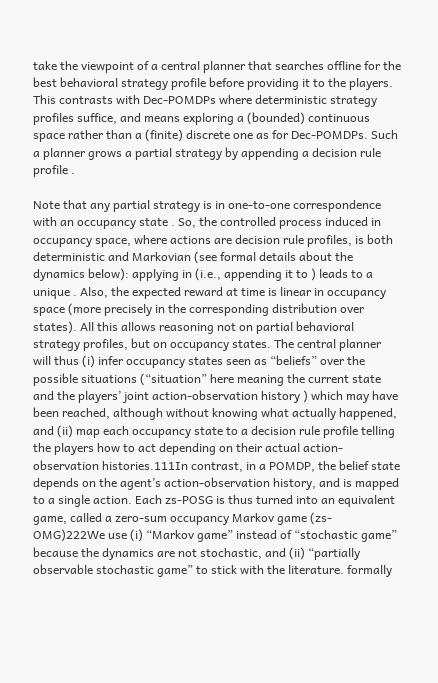take the viewpoint of a central planner that searches offline for the best behavioral strategy profile before providing it to the players. This contrasts with Dec-POMDPs where deterministic strategy profiles suffice, and means exploring a (bounded) continuous space rather than a (finite) discrete one as for Dec-POMDPs. Such a planner grows a partial strategy by appending a decision rule profile .

Note that any partial strategy is in one-to-one correspondence with an occupancy state . So, the controlled process induced in occupancy space, where actions are decision rule profiles, is both deterministic and Markovian (see formal details about the dynamics below): applying in (i.e., appending it to ) leads to a unique . Also, the expected reward at time is linear in occupancy space (more precisely in the corresponding distribution over states). All this allows reasoning not on partial behavioral strategy profiles, but on occupancy states. The central planner will thus (i) infer occupancy states seen as “beliefs” over the possible situations (“situation” here meaning the current state and the players’ joint action-observation history ) which may have been reached, although without knowing what actually happened, and (ii) map each occupancy state to a decision rule profile telling the players how to act depending on their actual action-observation histories.111In contrast, in a POMDP, the belief state depends on the agent’s action-observation history, and is mapped to a single action. Each zs-POSG is thus turned into an equivalent game, called a zero-sum occupancy Markov game (zs-OMG)222We use (i) “Markov game” instead of “stochastic game” because the dynamics are not stochastic, and (ii) “partially observable stochastic game” to stick with the literature. formally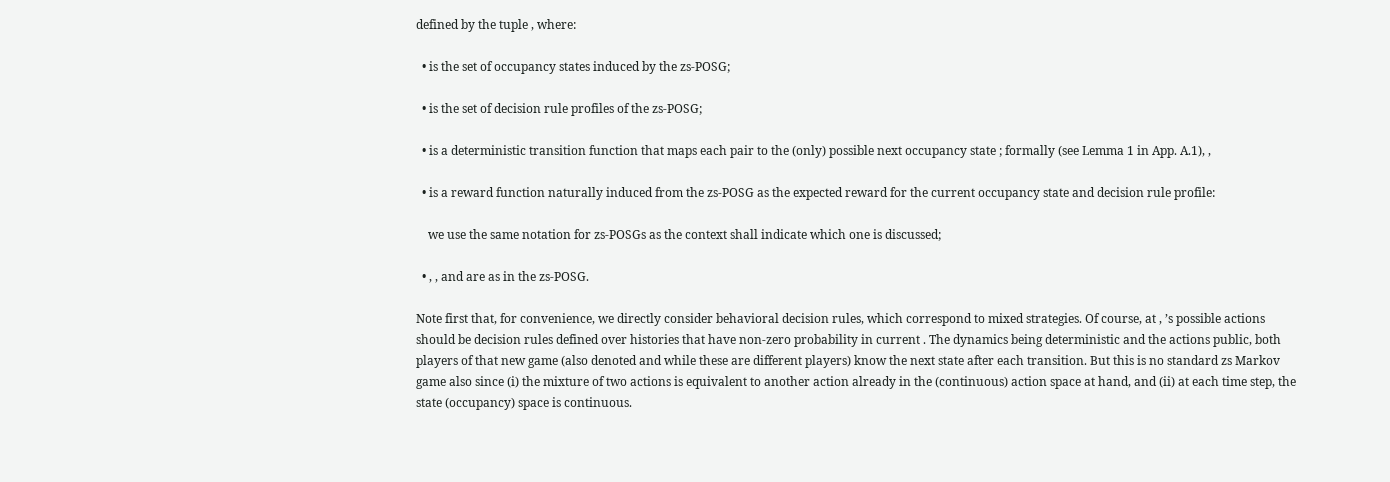defined by the tuple , where:

  • is the set of occupancy states induced by the zs-POSG;

  • is the set of decision rule profiles of the zs-POSG;

  • is a deterministic transition function that maps each pair to the (only) possible next occupancy state ; formally (see Lemma 1 in App. A.1), ,

  • is a reward function naturally induced from the zs-POSG as the expected reward for the current occupancy state and decision rule profile:

    we use the same notation for zs-POSGs as the context shall indicate which one is discussed;

  • , , and are as in the zs-POSG.

Note first that, for convenience, we directly consider behavioral decision rules, which correspond to mixed strategies. Of course, at , ’s possible actions should be decision rules defined over histories that have non-zero probability in current . The dynamics being deterministic and the actions public, both players of that new game (also denoted and while these are different players) know the next state after each transition. But this is no standard zs Markov game also since (i) the mixture of two actions is equivalent to another action already in the (continuous) action space at hand, and (ii) at each time step, the state (occupancy) space is continuous.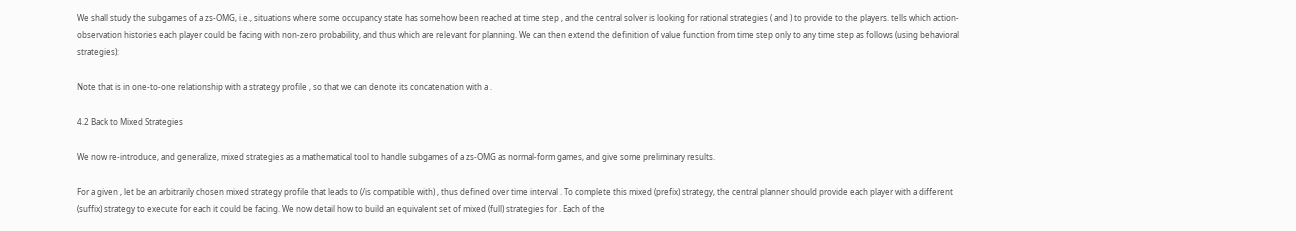We shall study the subgames of a zs-OMG, i.e., situations where some occupancy state has somehow been reached at time step , and the central solver is looking for rational strategies ( and ) to provide to the players. tells which action-observation histories each player could be facing with non-zero probability, and thus which are relevant for planning. We can then extend the definition of value function from time step only to any time step as follows (using behavioral strategies):

Note that is in one-to-one relationship with a strategy profile , so that we can denote its concatenation with a .

4.2 Back to Mixed Strategies

We now re-introduce, and generalize, mixed strategies as a mathematical tool to handle subgames of a zs-OMG as normal-form games, and give some preliminary results.

For a given , let be an arbitrarily chosen mixed strategy profile that leads to (/is compatible with) , thus defined over time interval . To complete this mixed (prefix) strategy, the central planner should provide each player with a different (suffix) strategy to execute for each it could be facing. We now detail how to build an equivalent set of mixed (full) strategies for . Each of the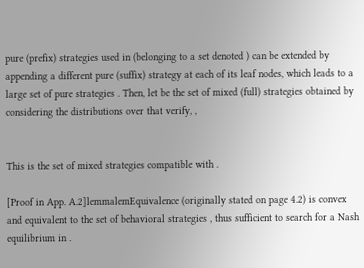pure (prefix) strategies used in (belonging to a set denoted ) can be extended by appending a different pure (suffix) strategy at each of its leaf nodes, which leads to a large set of pure strategies . Then, let be the set of mixed (full) strategies obtained by considering the distributions over that verify, ,


This is the set of mixed strategies compatible with .

[Proof in App. A.2]lemmalemEquivalence (originally stated on page 4.2) is convex and equivalent to the set of behavioral strategies , thus sufficient to search for a Nash equilibrium in .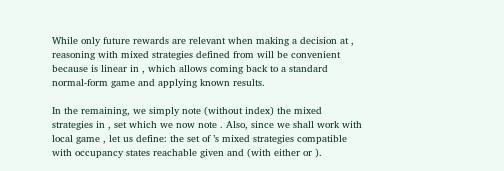While only future rewards are relevant when making a decision at , reasoning with mixed strategies defined from will be convenient because is linear in , which allows coming back to a standard normal-form game and applying known results.

In the remaining, we simply note (without index) the mixed strategies in , set which we now note . Also, since we shall work with local game , let us define: the set of ’s mixed strategies compatible with occupancy states reachable given and (with either or ).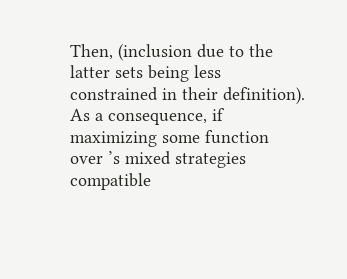Then, (inclusion due to the latter sets being less constrained in their definition). As a consequence, if maximizing some function over ’s mixed strategies compatible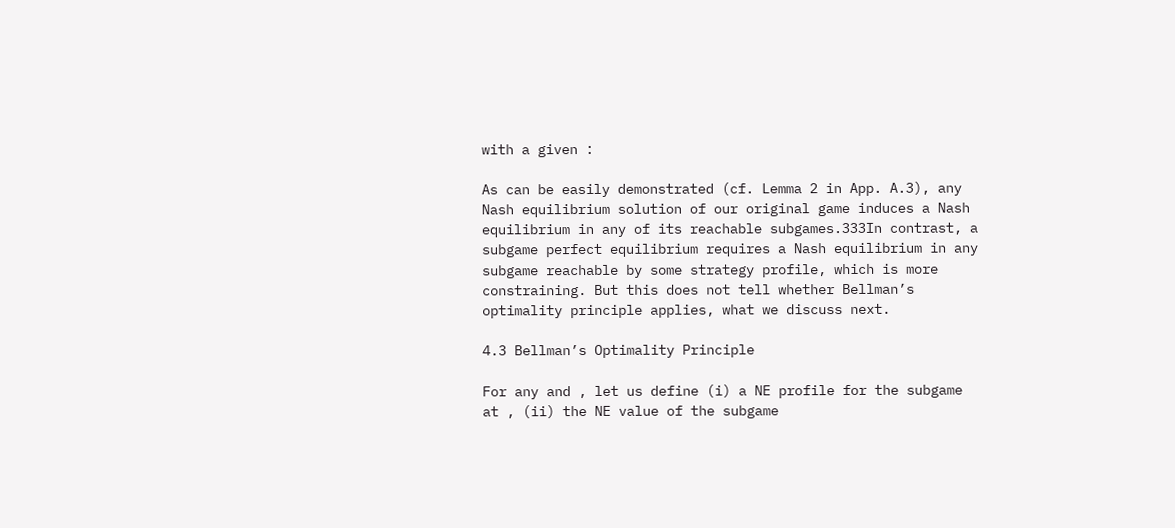with a given :

As can be easily demonstrated (cf. Lemma 2 in App. A.3), any Nash equilibrium solution of our original game induces a Nash equilibrium in any of its reachable subgames.333In contrast, a subgame perfect equilibrium requires a Nash equilibrium in any subgame reachable by some strategy profile, which is more constraining. But this does not tell whether Bellman’s optimality principle applies, what we discuss next.

4.3 Bellman’s Optimality Principle

For any and , let us define (i) a NE profile for the subgame at , (ii) the NE value of the subgame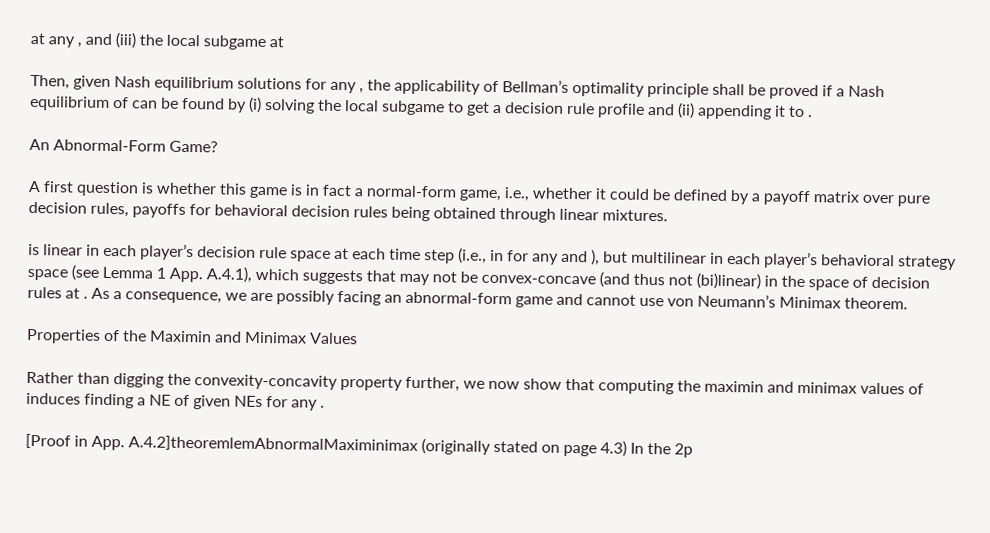at any , and (iii) the local subgame at

Then, given Nash equilibrium solutions for any , the applicability of Bellman’s optimality principle shall be proved if a Nash equilibrium of can be found by (i) solving the local subgame to get a decision rule profile and (ii) appending it to .

An Abnormal-Form Game?

A first question is whether this game is in fact a normal-form game, i.e., whether it could be defined by a payoff matrix over pure decision rules, payoffs for behavioral decision rules being obtained through linear mixtures.

is linear in each player’s decision rule space at each time step (i.e., in for any and ), but multilinear in each player’s behavioral strategy space (see Lemma 1 App. A.4.1), which suggests that may not be convex-concave (and thus not (bi)linear) in the space of decision rules at . As a consequence, we are possibly facing an abnormal-form game and cannot use von Neumann’s Minimax theorem.

Properties of the Maximin and Minimax Values

Rather than digging the convexity-concavity property further, we now show that computing the maximin and minimax values of induces finding a NE of given NEs for any .

[Proof in App. A.4.2]theoremlemAbnormalMaximinimax (originally stated on page 4.3) In the 2p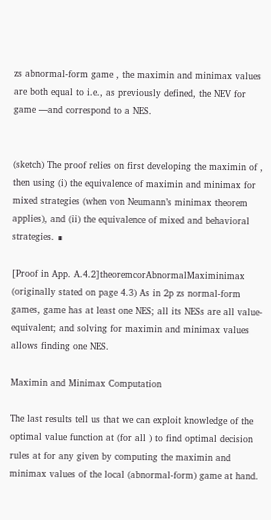zs abnormal-form game , the maximin and minimax values are both equal to i.e., as previously defined, the NEV for game —and correspond to a NES.


(sketch) The proof relies on first developing the maximin of , then using (i) the equivalence of maximin and minimax for mixed strategies (when von Neumann’s minimax theorem applies), and (ii) the equivalence of mixed and behavioral strategies. ∎

[Proof in App. A.4.2]theoremcorAbnormalMaximinimax (originally stated on page 4.3) As in 2p zs normal-form games, game has at least one NES; all its NESs are all value-equivalent; and solving for maximin and minimax values allows finding one NES.

Maximin and Minimax Computation

The last results tell us that we can exploit knowledge of the optimal value function at (for all ) to find optimal decision rules at for any given by computing the maximin and minimax values of the local (abnormal-form) game at hand.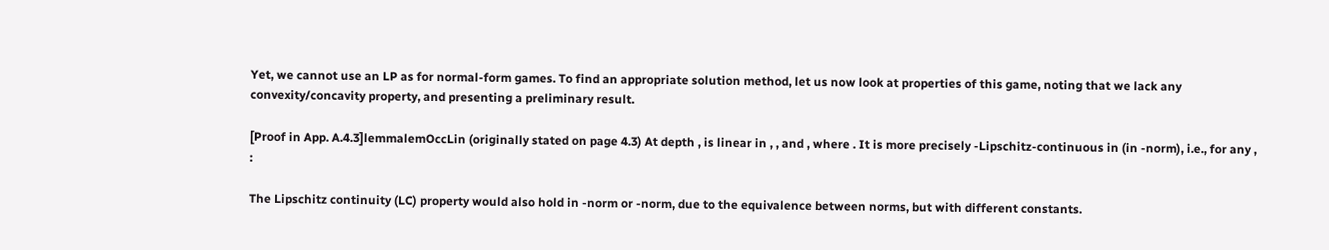Yet, we cannot use an LP as for normal-form games. To find an appropriate solution method, let us now look at properties of this game, noting that we lack any convexity/concavity property, and presenting a preliminary result.

[Proof in App. A.4.3]lemmalemOccLin (originally stated on page 4.3) At depth , is linear in , , and , where . It is more precisely -Lipschitz-continuous in (in -norm), i.e., for any , :

The Lipschitz continuity (LC) property would also hold in -norm or -norm, due to the equivalence between norms, but with different constants.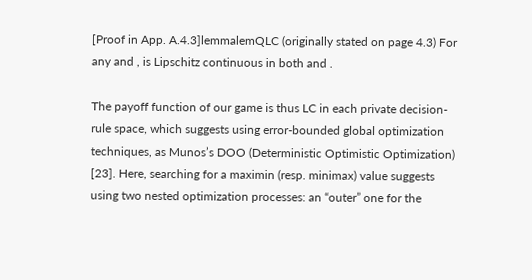[Proof in App. A.4.3]lemmalemQLC (originally stated on page 4.3) For any and , is Lipschitz continuous in both and .

The payoff function of our game is thus LC in each private decision-rule space, which suggests using error-bounded global optimization techniques, as Munos’s DOO (Deterministic Optimistic Optimization) [23]. Here, searching for a maximin (resp. minimax) value suggests using two nested optimization processes: an “outer” one for the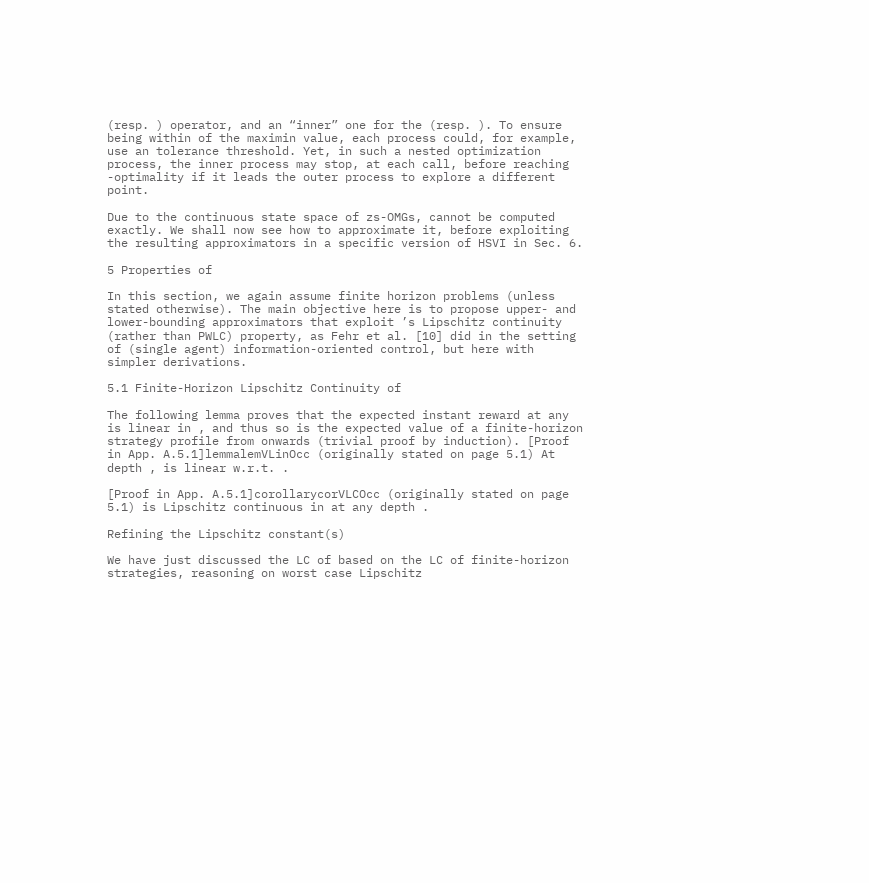(resp. ) operator, and an “inner” one for the (resp. ). To ensure being within of the maximin value, each process could, for example, use an tolerance threshold. Yet, in such a nested optimization process, the inner process may stop, at each call, before reaching -optimality if it leads the outer process to explore a different point.

Due to the continuous state space of zs-OMGs, cannot be computed exactly. We shall now see how to approximate it, before exploiting the resulting approximators in a specific version of HSVI in Sec. 6.

5 Properties of

In this section, we again assume finite horizon problems (unless stated otherwise). The main objective here is to propose upper- and lower-bounding approximators that exploit ’s Lipschitz continuity (rather than PWLC) property, as Fehr et al. [10] did in the setting of (single agent) information-oriented control, but here with simpler derivations.

5.1 Finite-Horizon Lipschitz Continuity of

The following lemma proves that the expected instant reward at any is linear in , and thus so is the expected value of a finite-horizon strategy profile from onwards (trivial proof by induction). [Proof in App. A.5.1]lemmalemVLinOcc (originally stated on page 5.1) At depth , is linear w.r.t. .

[Proof in App. A.5.1]corollarycorVLCOcc (originally stated on page 5.1) is Lipschitz continuous in at any depth .

Refining the Lipschitz constant(s)

We have just discussed the LC of based on the LC of finite-horizon strategies, reasoning on worst case Lipschitz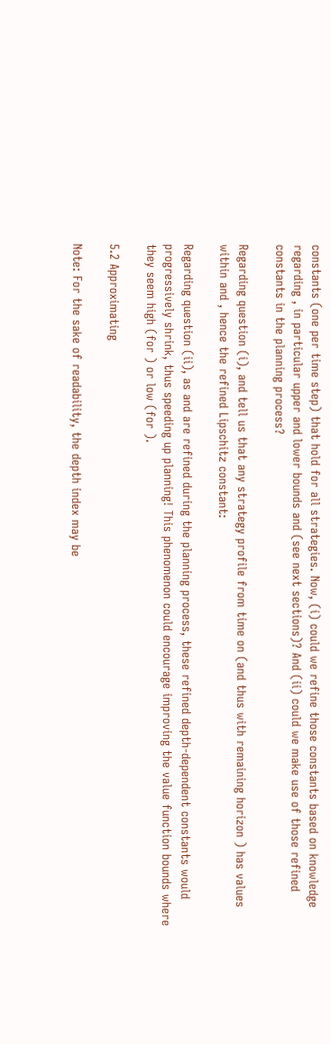constants (one per time step) that hold for all strategies. Now, (i) could we refine those constants based on knowledge regarding , in particular upper and lower bounds and (see next sections)? And (ii) could we make use of those refined constants in the planning process?

Regarding question (i), and tell us that any strategy profile from time on (and thus with remaining horizon ) has values within and , hence the refined Lipschitz constant:

Regarding question (ii), as and are refined during the planning process, these refined depth-dependent constants would progressively shrink, thus speeding up planning! This phenomenon could encourage improving the value function bounds where they seem high (for ) or low (for ).

5.2 Approximating

Note: For the sake of readability, the depth index may be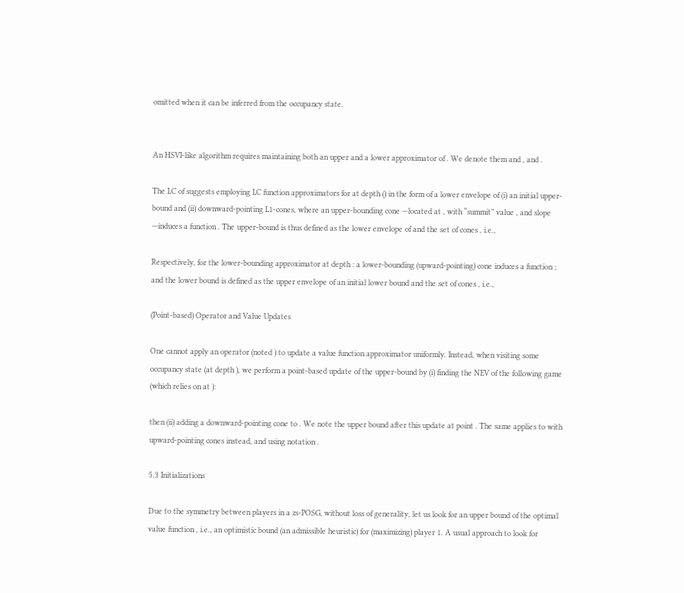omitted when it can be inferred from the occupancy state.


An HSVI-like algorithm requires maintaining both an upper and a lower approximator of . We denote them and , and .

The LC of suggests employing LC function approximators for at depth () in the form of a lower envelope of (i) an initial upper-bound and (ii) downward-pointing L1-cones, where an upper-bounding cone —located at , with “summit” value , and slope —induces a function . The upper-bound is thus defined as the lower envelope of and the set of cones , i.e.,

Respectively, for the lower-bounding approximator at depth : a lower-bounding (upward-pointing) cone induces a function ; and the lower bound is defined as the upper envelope of an initial lower bound and the set of cones , i.e.,

(Point-based) Operator and Value Updates

One cannot apply an operator (noted ) to update a value function approximator uniformly. Instead, when visiting some occupancy state (at depth ), we perform a point-based update of the upper-bound by (i) finding the NEV of the following game (which relies on at ):

then (ii) adding a downward-pointing cone to . We note the upper bound after this update at point . The same applies to with upward-pointing cones instead, and using notation .

5.3 Initializations

Due to the symmetry between players in a zs-POSG, without loss of generality, let us look for an upper bound of the optimal value function , i.e., an optimistic bound (an admissible heuristic) for (maximizing) player 1. A usual approach to look for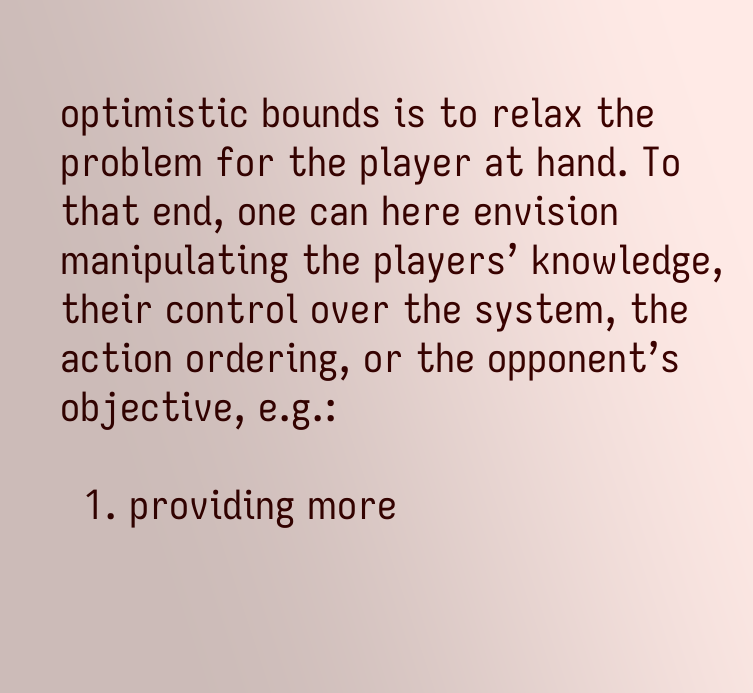optimistic bounds is to relax the problem for the player at hand. To that end, one can here envision manipulating the players’ knowledge, their control over the system, the action ordering, or the opponent’s objective, e.g.:

  1. providing more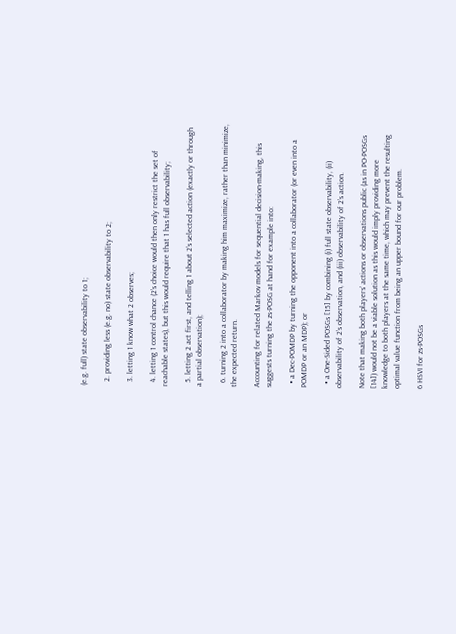(e.g. full) state observability to 1;

  2. providing less (e.g. no) state observability to 2;

  3. letting 1 know what 2 observes;

  4. letting 1 control chance (2’s choice would then only restrict the set of reachable states), but this would require that 1 has full observability;

  5. letting 2 act first, and telling 1 about 2’s selected action (exactly or through a partial observation);

  6. turning 2 into a collaborator by making him maximize, rather than minimize, the expected return.

Accounting for related Markov models for sequential decision-making, this suggests turning the zs-POSG at hand for example into:

  • a Dec-POMDP by turning the opponent into a collaborator (or even into a POMDP or an MDP); or

  • a One-Sided POSGs [15] by combining (i) full state observability, (ii) observability of 2’s observation, and (iii) observability of 2’s action.

Note that making both players’ actions or observations public (as in PO-POSGs [14]) would not be a viable solution as this would imply providing more knowledge to both players at the same time, which may prevent the resulting optimal value function from being an upper bound for our problem.

6 HSVI for zs-POSGs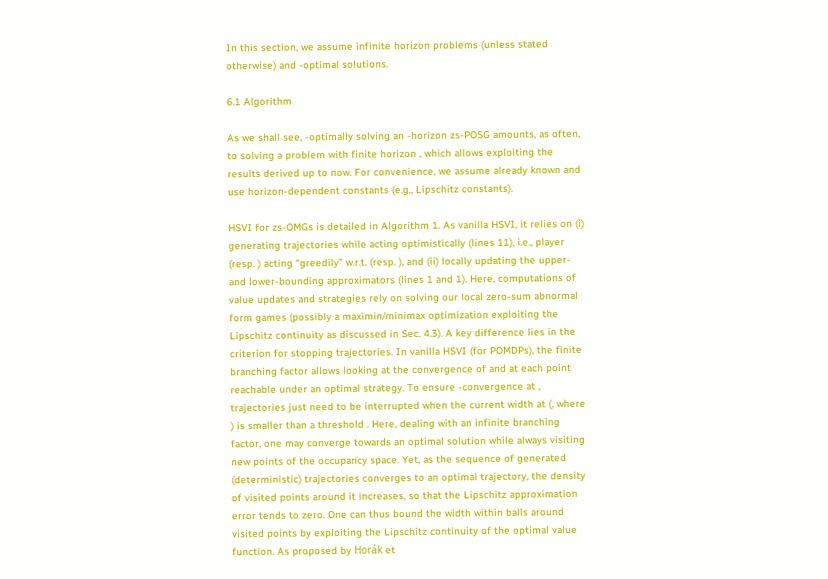In this section, we assume infinite horizon problems (unless stated otherwise) and -optimal solutions.

6.1 Algorithm

As we shall see, -optimally solving an -horizon zs-POSG amounts, as often, to solving a problem with finite horizon , which allows exploiting the results derived up to now. For convenience, we assume already known and use horizon-dependent constants (e.g., Lipschitz constants).

HSVI for zs-OMGs is detailed in Algorithm 1. As vanilla HSVI, it relies on (i) generating trajectories while acting optimistically (lines 11), i.e., player (resp. ) acting “greedily” w.r.t. (resp. ), and (ii) locally updating the upper- and lower-bounding approximators (lines 1 and 1). Here, computations of value updates and strategies rely on solving our local zero-sum abnormal form games (possibly a maximin/minimax optimization exploiting the Lipschitz continuity as discussed in Sec. 4.3). A key difference lies in the criterion for stopping trajectories. In vanilla HSVI (for POMDPs), the finite branching factor allows looking at the convergence of and at each point reachable under an optimal strategy. To ensure -convergence at , trajectories just need to be interrupted when the current width at (, where ) is smaller than a threshold . Here, dealing with an infinite branching factor, one may converge towards an optimal solution while always visiting new points of the occupancy space. Yet, as the sequence of generated (deterministic) trajectories converges to an optimal trajectory, the density of visited points around it increases, so that the Lipschitz approximation error tends to zero. One can thus bound the width within balls around visited points by exploiting the Lipschitz continuity of the optimal value function. As proposed by Horák et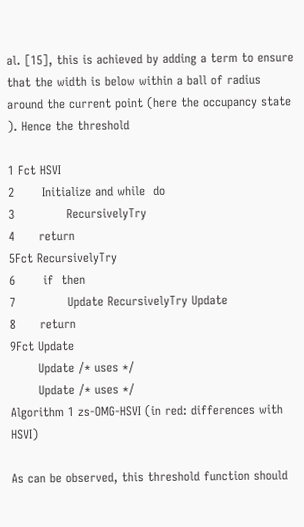al. [15], this is achieved by adding a term to ensure that the width is below within a ball of radius around the current point (here the occupancy state ). Hence the threshold

1 Fct HSVI
2       Initialize and while  do
3             RecursivelyTry
4      return
5Fct RecursivelyTry
6       if  then
7             Update RecursivelyTry Update
8      return
9Fct Update
       Update /* uses */
       Update /* uses */
Algorithm 1 zs-OMG-HSVI (in red: differences with HSVI)

As can be observed, this threshold function should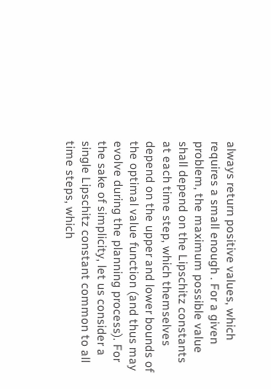always return positive values, which requires a small enough . For a given problem, the maximum possible value shall depend on the Lipschitz constants at each time step, which themselves depend on the upper and lower bounds of the optimal value function (and thus may evolve during the planning process). For the sake of simplicity, let us consider a single Lipschitz constant common to all time steps, which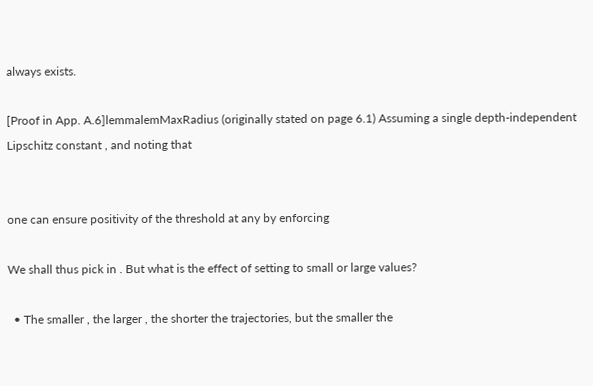always exists.

[Proof in App. A.6]lemmalemMaxRadius (originally stated on page 6.1) Assuming a single depth-independent Lipschitz constant , and noting that


one can ensure positivity of the threshold at any by enforcing

We shall thus pick in . But what is the effect of setting to small or large values?

  • The smaller , the larger , the shorter the trajectories, but the smaller the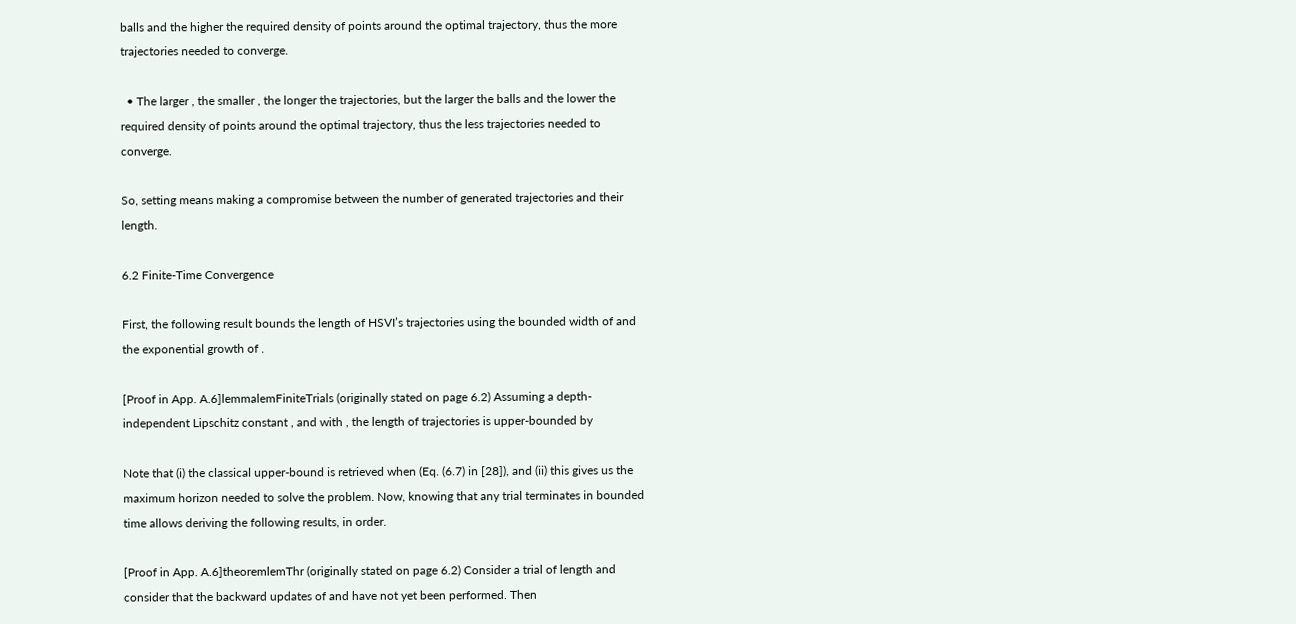balls and the higher the required density of points around the optimal trajectory, thus the more trajectories needed to converge.

  • The larger , the smaller , the longer the trajectories, but the larger the balls and the lower the required density of points around the optimal trajectory, thus the less trajectories needed to converge.

So, setting means making a compromise between the number of generated trajectories and their length.

6.2 Finite-Time Convergence

First, the following result bounds the length of HSVI’s trajectories using the bounded width of and the exponential growth of .

[Proof in App. A.6]lemmalemFiniteTrials (originally stated on page 6.2) Assuming a depth-independent Lipschitz constant , and with , the length of trajectories is upper-bounded by

Note that (i) the classical upper-bound is retrieved when (Eq. (6.7) in [28]), and (ii) this gives us the maximum horizon needed to solve the problem. Now, knowing that any trial terminates in bounded time allows deriving the following results, in order.

[Proof in App. A.6]theoremlemThr (originally stated on page 6.2) Consider a trial of length and consider that the backward updates of and have not yet been performed. Then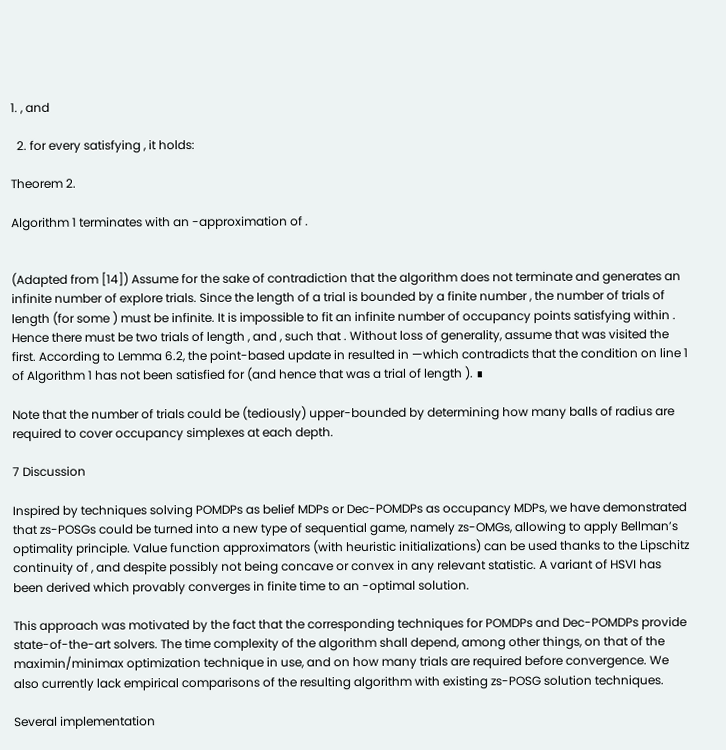1. , and

  2. for every satisfying , it holds:

Theorem 2.

Algorithm 1 terminates with an -approximation of .


(Adapted from [14]) Assume for the sake of contradiction that the algorithm does not terminate and generates an infinite number of explore trials. Since the length of a trial is bounded by a finite number , the number of trials of length (for some ) must be infinite. It is impossible to fit an infinite number of occupancy points satisfying within . Hence there must be two trials of length , and , such that . Without loss of generality, assume that was visited the first. According to Lemma 6.2, the point-based update in resulted in —which contradicts that the condition on line 1 of Algorithm 1 has not been satisfied for (and hence that was a trial of length ). ∎

Note that the number of trials could be (tediously) upper-bounded by determining how many balls of radius are required to cover occupancy simplexes at each depth.

7 Discussion

Inspired by techniques solving POMDPs as belief MDPs or Dec-POMDPs as occupancy MDPs, we have demonstrated that zs-POSGs could be turned into a new type of sequential game, namely zs-OMGs, allowing to apply Bellman’s optimality principle. Value function approximators (with heuristic initializations) can be used thanks to the Lipschitz continuity of , and despite possibly not being concave or convex in any relevant statistic. A variant of HSVI has been derived which provably converges in finite time to an -optimal solution.

This approach was motivated by the fact that the corresponding techniques for POMDPs and Dec-POMDPs provide state-of-the-art solvers. The time complexity of the algorithm shall depend, among other things, on that of the maximin/minimax optimization technique in use, and on how many trials are required before convergence. We also currently lack empirical comparisons of the resulting algorithm with existing zs-POSG solution techniques.

Several implementation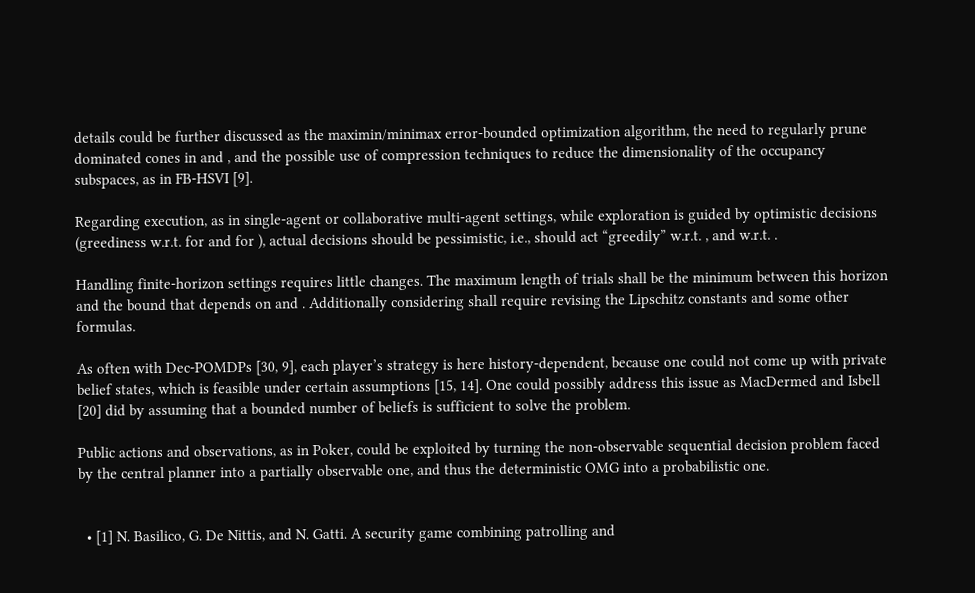details could be further discussed as the maximin/minimax error-bounded optimization algorithm, the need to regularly prune dominated cones in and , and the possible use of compression techniques to reduce the dimensionality of the occupancy subspaces, as in FB-HSVI [9].

Regarding execution, as in single-agent or collaborative multi-agent settings, while exploration is guided by optimistic decisions (greediness w.r.t. for and for ), actual decisions should be pessimistic, i.e., should act “greedily” w.r.t. , and w.r.t. .

Handling finite-horizon settings requires little changes. The maximum length of trials shall be the minimum between this horizon and the bound that depends on and . Additionally considering shall require revising the Lipschitz constants and some other formulas.

As often with Dec-POMDPs [30, 9], each player’s strategy is here history-dependent, because one could not come up with private belief states, which is feasible under certain assumptions [15, 14]. One could possibly address this issue as MacDermed and Isbell [20] did by assuming that a bounded number of beliefs is sufficient to solve the problem.

Public actions and observations, as in Poker, could be exploited by turning the non-observable sequential decision problem faced by the central planner into a partially observable one, and thus the deterministic OMG into a probabilistic one.


  • [1] N. Basilico, G. De Nittis, and N. Gatti. A security game combining patrolling and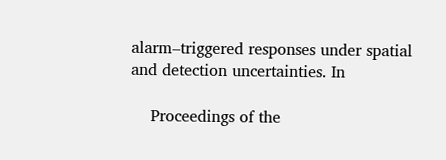alarm–triggered responses under spatial and detection uncertainties. In

    Proceedings of the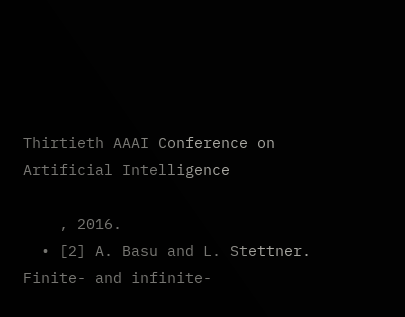Thirtieth AAAI Conference on Artificial Intelligence

    , 2016.
  • [2] A. Basu and L. Stettner. Finite- and infinite-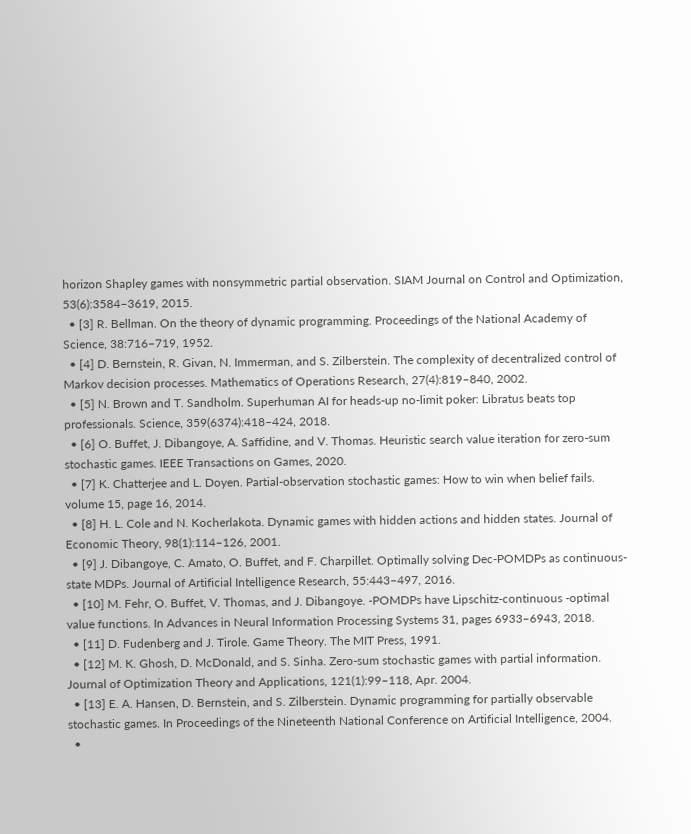horizon Shapley games with nonsymmetric partial observation. SIAM Journal on Control and Optimization, 53(6):3584–3619, 2015.
  • [3] R. Bellman. On the theory of dynamic programming. Proceedings of the National Academy of Science, 38:716–719, 1952.
  • [4] D. Bernstein, R. Givan, N. Immerman, and S. Zilberstein. The complexity of decentralized control of Markov decision processes. Mathematics of Operations Research, 27(4):819–840, 2002.
  • [5] N. Brown and T. Sandholm. Superhuman AI for heads-up no-limit poker: Libratus beats top professionals. Science, 359(6374):418–424, 2018.
  • [6] O. Buffet, J. Dibangoye, A. Saffidine, and V. Thomas. Heuristic search value iteration for zero-sum stochastic games. IEEE Transactions on Games, 2020.
  • [7] K. Chatterjee and L. Doyen. Partial-observation stochastic games: How to win when belief fails. volume 15, page 16, 2014.
  • [8] H. L. Cole and N. Kocherlakota. Dynamic games with hidden actions and hidden states. Journal of Economic Theory, 98(1):114–126, 2001.
  • [9] J. Dibangoye, C. Amato, O. Buffet, and F. Charpillet. Optimally solving Dec-POMDPs as continuous-state MDPs. Journal of Artificial Intelligence Research, 55:443–497, 2016.
  • [10] M. Fehr, O. Buffet, V. Thomas, and J. Dibangoye. -POMDPs have Lipschitz-continuous -optimal value functions. In Advances in Neural Information Processing Systems 31, pages 6933–6943, 2018.
  • [11] D. Fudenberg and J. Tirole. Game Theory. The MIT Press, 1991.
  • [12] M. K. Ghosh, D. McDonald, and S. Sinha. Zero-sum stochastic games with partial information. Journal of Optimization Theory and Applications, 121(1):99–118, Apr. 2004.
  • [13] E. A. Hansen, D. Bernstein, and S. Zilberstein. Dynamic programming for partially observable stochastic games. In Proceedings of the Nineteenth National Conference on Artificial Intelligence, 2004.
  •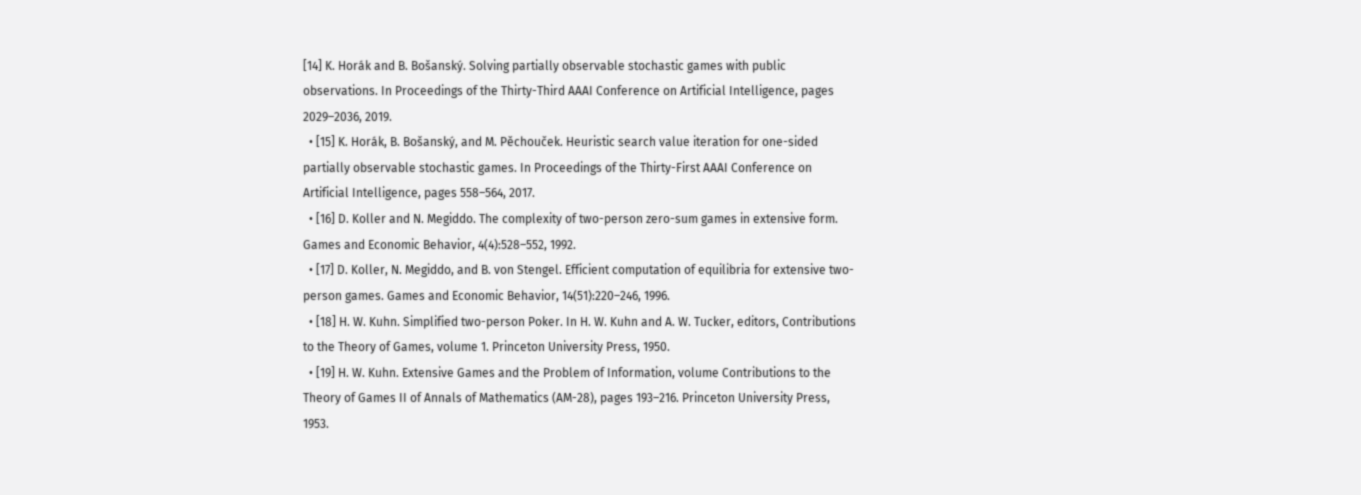[14] K. Horák and B. Bošanský. Solving partially observable stochastic games with public observations. In Proceedings of the Thirty-Third AAAI Conference on Artificial Intelligence, pages 2029–2036, 2019.
  • [15] K. Horák, B. Bošanský, and M. Pěchouček. Heuristic search value iteration for one-sided partially observable stochastic games. In Proceedings of the Thirty-First AAAI Conference on Artificial Intelligence, pages 558–564, 2017.
  • [16] D. Koller and N. Megiddo. The complexity of two-person zero-sum games in extensive form. Games and Economic Behavior, 4(4):528–552, 1992.
  • [17] D. Koller, N. Megiddo, and B. von Stengel. Efficient computation of equilibria for extensive two-person games. Games and Economic Behavior, 14(51):220–246, 1996.
  • [18] H. W. Kuhn. Simplified two-person Poker. In H. W. Kuhn and A. W. Tucker, editors, Contributions to the Theory of Games, volume 1. Princeton University Press, 1950.
  • [19] H. W. Kuhn. Extensive Games and the Problem of Information, volume Contributions to the Theory of Games II of Annals of Mathematics (AM-28), pages 193–216. Princeton University Press, 1953.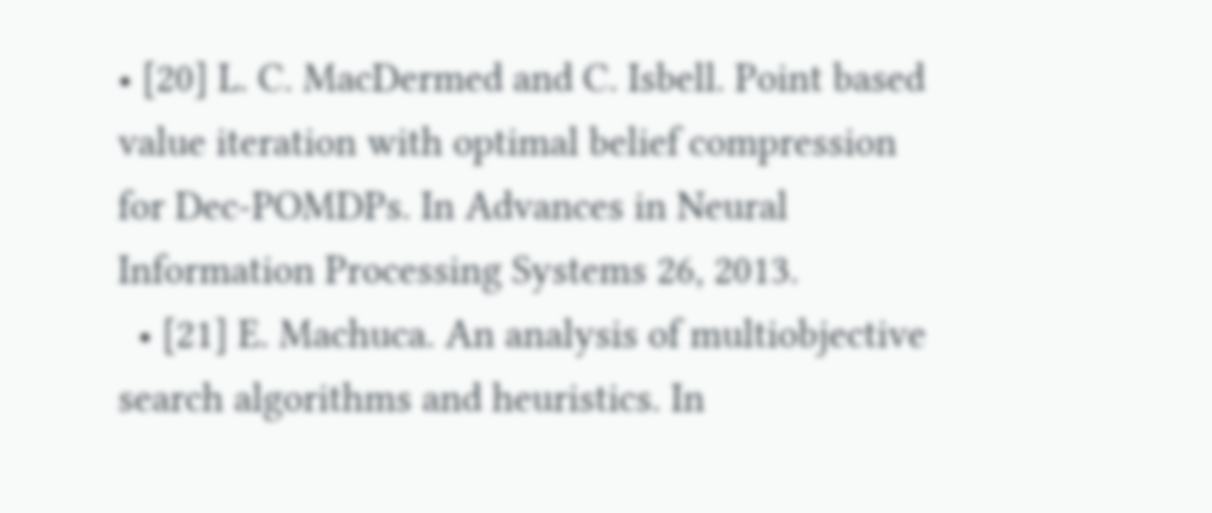• [20] L. C. MacDermed and C. Isbell. Point based value iteration with optimal belief compression for Dec-POMDPs. In Advances in Neural Information Processing Systems 26, 2013.
  • [21] E. Machuca. An analysis of multiobjective search algorithms and heuristics. In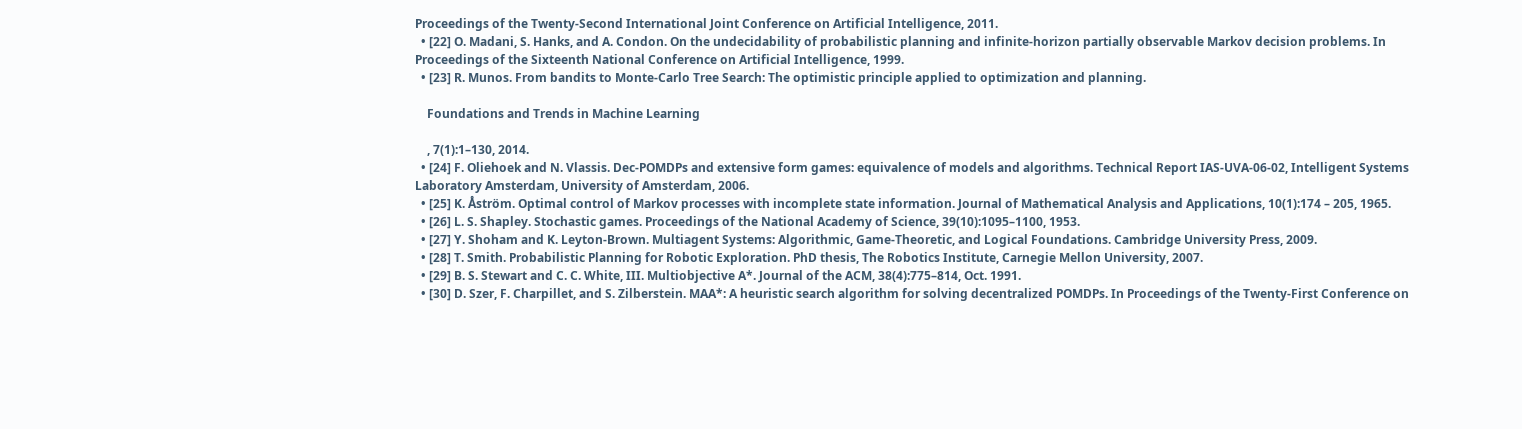Proceedings of the Twenty-Second International Joint Conference on Artificial Intelligence, 2011.
  • [22] O. Madani, S. Hanks, and A. Condon. On the undecidability of probabilistic planning and infinite-horizon partially observable Markov decision problems. In Proceedings of the Sixteenth National Conference on Artificial Intelligence, 1999.
  • [23] R. Munos. From bandits to Monte-Carlo Tree Search: The optimistic principle applied to optimization and planning.

    Foundations and Trends in Machine Learning

    , 7(1):1–130, 2014.
  • [24] F. Oliehoek and N. Vlassis. Dec-POMDPs and extensive form games: equivalence of models and algorithms. Technical Report IAS-UVA-06-02, Intelligent Systems Laboratory Amsterdam, University of Amsterdam, 2006.
  • [25] K. Åström. Optimal control of Markov processes with incomplete state information. Journal of Mathematical Analysis and Applications, 10(1):174 – 205, 1965.
  • [26] L. S. Shapley. Stochastic games. Proceedings of the National Academy of Science, 39(10):1095–1100, 1953.
  • [27] Y. Shoham and K. Leyton-Brown. Multiagent Systems: Algorithmic, Game-Theoretic, and Logical Foundations. Cambridge University Press, 2009.
  • [28] T. Smith. Probabilistic Planning for Robotic Exploration. PhD thesis, The Robotics Institute, Carnegie Mellon University, 2007.
  • [29] B. S. Stewart and C. C. White, III. Multiobjective A*. Journal of the ACM, 38(4):775–814, Oct. 1991.
  • [30] D. Szer, F. Charpillet, and S. Zilberstein. MAA*: A heuristic search algorithm for solving decentralized POMDPs. In Proceedings of the Twenty-First Conference on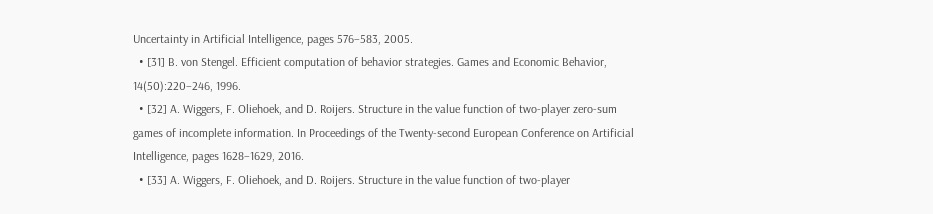Uncertainty in Artificial Intelligence, pages 576–583, 2005.
  • [31] B. von Stengel. Efficient computation of behavior strategies. Games and Economic Behavior, 14(50):220–246, 1996.
  • [32] A. Wiggers, F. Oliehoek, and D. Roijers. Structure in the value function of two-player zero-sum games of incomplete information. In Proceedings of the Twenty-second European Conference on Artificial Intelligence, pages 1628–1629, 2016.
  • [33] A. Wiggers, F. Oliehoek, and D. Roijers. Structure in the value function of two-player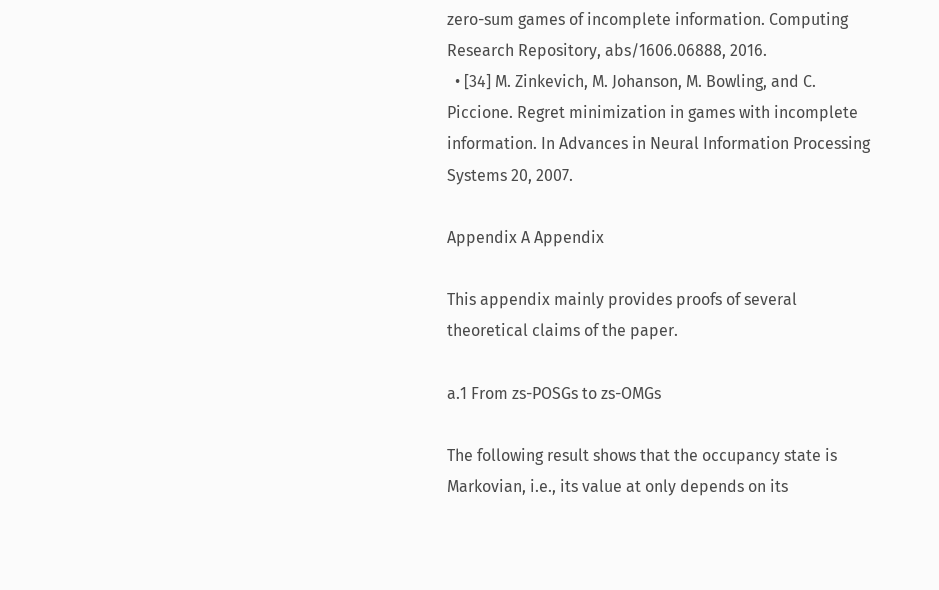zero-sum games of incomplete information. Computing Research Repository, abs/1606.06888, 2016.
  • [34] M. Zinkevich, M. Johanson, M. Bowling, and C. Piccione. Regret minimization in games with incomplete information. In Advances in Neural Information Processing Systems 20, 2007.

Appendix A Appendix

This appendix mainly provides proofs of several theoretical claims of the paper.

a.1 From zs-POSGs to zs-OMGs

The following result shows that the occupancy state is Markovian, i.e., its value at only depends on its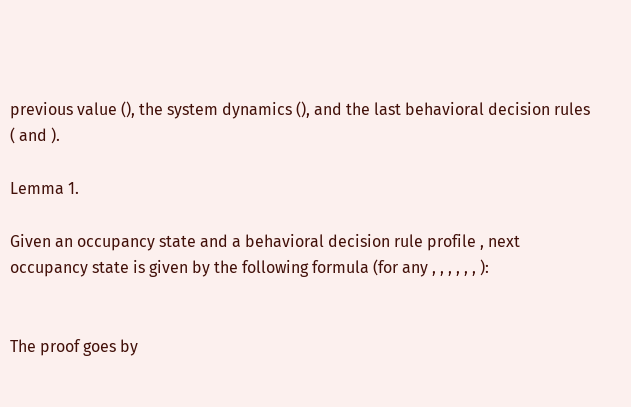previous value (), the system dynamics (), and the last behavioral decision rules ( and ).

Lemma 1.

Given an occupancy state and a behavioral decision rule profile , next occupancy state is given by the following formula (for any , , , , , , ):


The proof goes by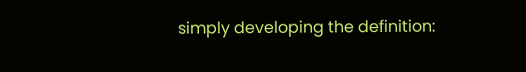simply developing the definition: